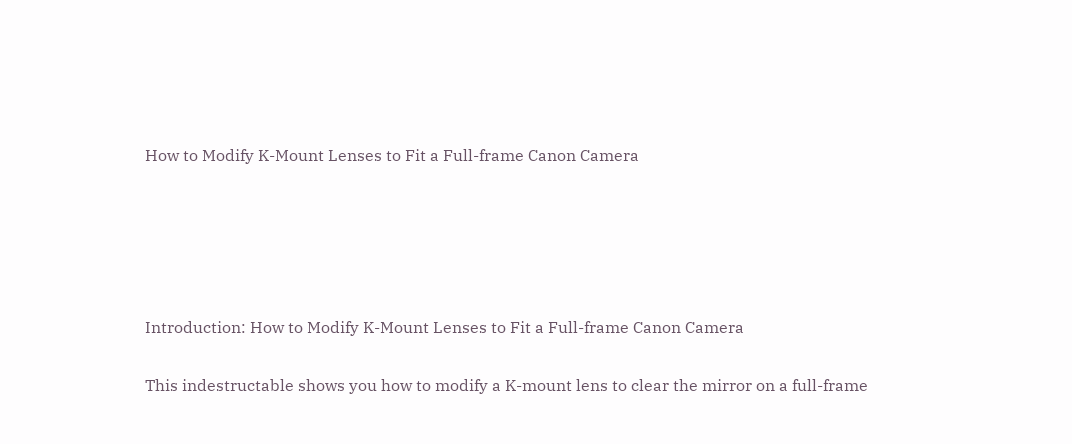How to Modify K-Mount Lenses to Fit a Full-frame Canon Camera





Introduction: How to Modify K-Mount Lenses to Fit a Full-frame Canon Camera

This indestructable shows you how to modify a K-mount lens to clear the mirror on a full-frame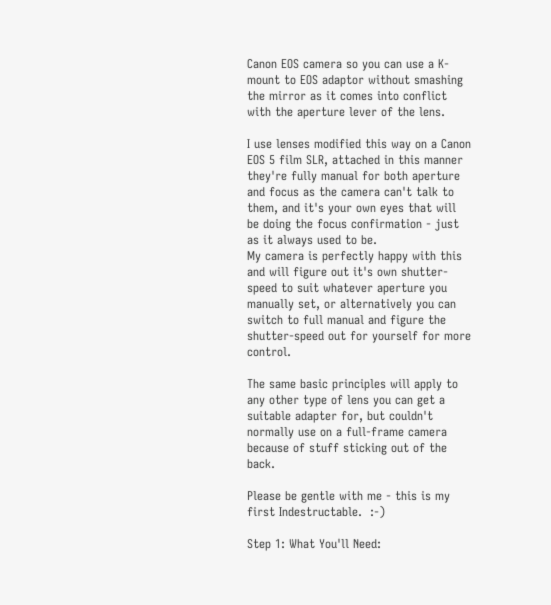Canon EOS camera so you can use a K-mount to EOS adaptor without smashing the mirror as it comes into conflict with the aperture lever of the lens.

I use lenses modified this way on a Canon EOS 5 film SLR, attached in this manner they're fully manual for both aperture and focus as the camera can't talk to them, and it's your own eyes that will be doing the focus confirmation - just as it always used to be.
My camera is perfectly happy with this and will figure out it's own shutter-speed to suit whatever aperture you manually set, or alternatively you can switch to full manual and figure the shutter-speed out for yourself for more control.

The same basic principles will apply to any other type of lens you can get a suitable adapter for, but couldn't normally use on a full-frame camera because of stuff sticking out of the back.

Please be gentle with me - this is my first Indestructable.  :-)

Step 1: What You'll Need: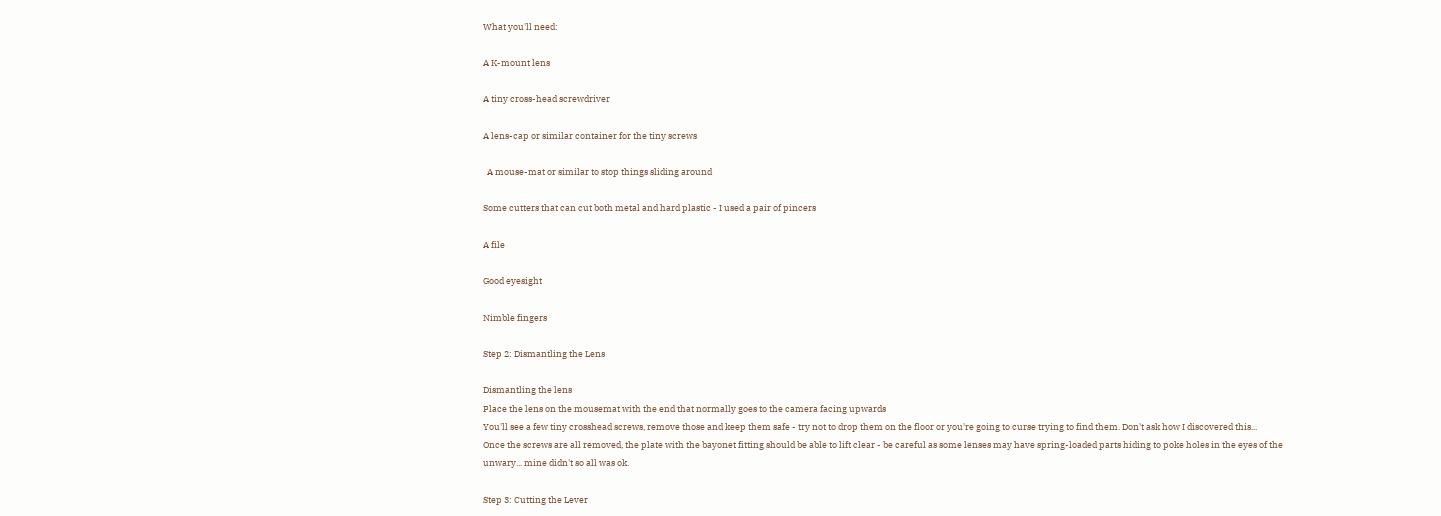What you'll need:

A K-mount lens

A tiny cross-head screwdriver

A lens-cap or similar container for the tiny screws

  A mouse-mat or similar to stop things sliding around

Some cutters that can cut both metal and hard plastic - I used a pair of pincers

A file

Good eyesight

Nimble fingers

Step 2: Dismantling the Lens

Dismantling the lens
Place the lens on the mousemat with the end that normally goes to the camera facing upwards
You'll see a few tiny crosshead screws, remove those and keep them safe - try not to drop them on the floor or you're going to curse trying to find them. Don't ask how I discovered this...
Once the screws are all removed, the plate with the bayonet fitting should be able to lift clear - be careful as some lenses may have spring-loaded parts hiding to poke holes in the eyes of the unwary... mine didn't so all was ok.

Step 3: Cutting the Lever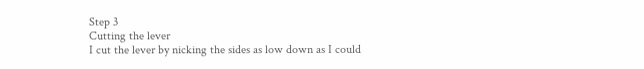Step 3
Cutting the lever
I cut the lever by nicking the sides as low down as I could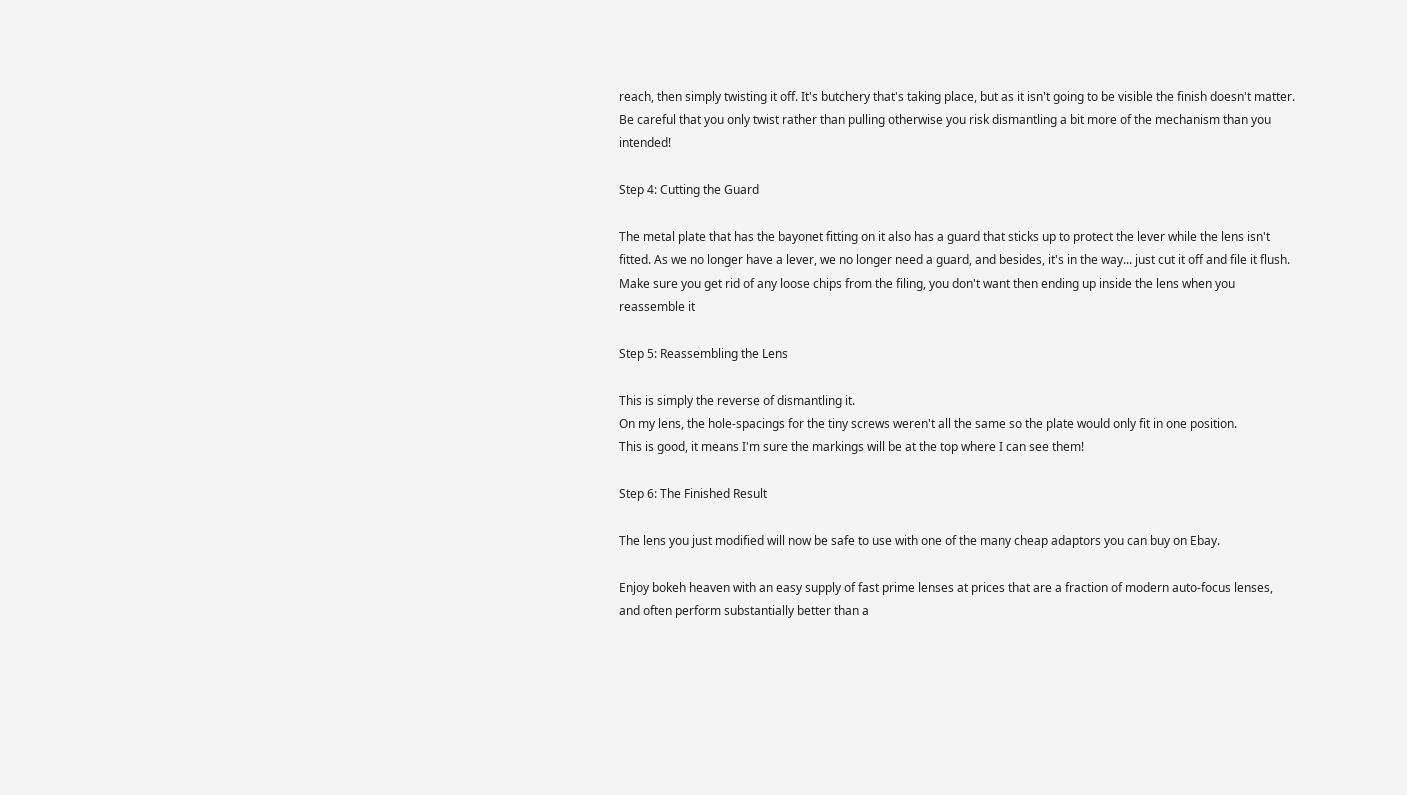reach, then simply twisting it off. It's butchery that's taking place, but as it isn't going to be visible the finish doesn't matter. Be careful that you only twist rather than pulling otherwise you risk dismantling a bit more of the mechanism than you intended!

Step 4: Cutting the Guard

The metal plate that has the bayonet fitting on it also has a guard that sticks up to protect the lever while the lens isn't fitted. As we no longer have a lever, we no longer need a guard, and besides, it's in the way... just cut it off and file it flush.
Make sure you get rid of any loose chips from the filing, you don't want then ending up inside the lens when you reassemble it

Step 5: Reassembling the Lens

This is simply the reverse of dismantling it.
On my lens, the hole-spacings for the tiny screws weren't all the same so the plate would only fit in one position.
This is good, it means I'm sure the markings will be at the top where I can see them!

Step 6: The Finished Result

The lens you just modified will now be safe to use with one of the many cheap adaptors you can buy on Ebay.

Enjoy bokeh heaven with an easy supply of fast prime lenses at prices that are a fraction of modern auto-focus lenses, and often perform substantially better than a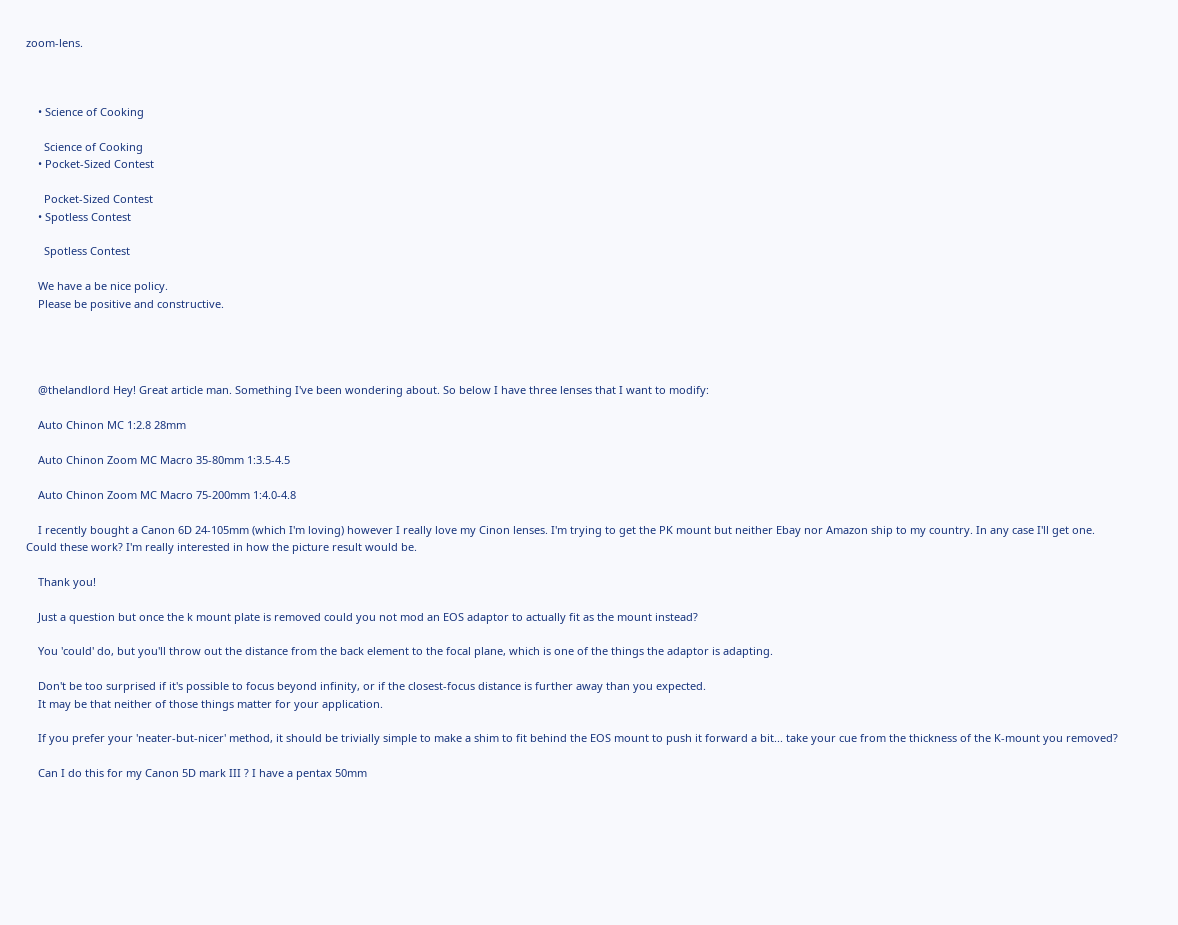zoom-lens.



    • Science of Cooking

      Science of Cooking
    • Pocket-Sized Contest

      Pocket-Sized Contest
    • Spotless Contest

      Spotless Contest

    We have a be nice policy.
    Please be positive and constructive.




    @thelandlord Hey! Great article man. Something I've been wondering about. So below I have three lenses that I want to modify:

    Auto Chinon MC 1:2.8 28mm

    Auto Chinon Zoom MC Macro 35-80mm 1:3.5-4.5

    Auto Chinon Zoom MC Macro 75-200mm 1:4.0-4.8

    I recently bought a Canon 6D 24-105mm (which I'm loving) however I really love my Cinon lenses. I'm trying to get the PK mount but neither Ebay nor Amazon ship to my country. In any case I'll get one. Could these work? I'm really interested in how the picture result would be.

    Thank you!

    Just a question but once the k mount plate is removed could you not mod an EOS adaptor to actually fit as the mount instead?

    You 'could' do, but you'll throw out the distance from the back element to the focal plane, which is one of the things the adaptor is adapting.

    Don't be too surprised if it's possible to focus beyond infinity, or if the closest-focus distance is further away than you expected.
    It may be that neither of those things matter for your application.

    If you prefer your 'neater-but-nicer' method, it should be trivially simple to make a shim to fit behind the EOS mount to push it forward a bit... take your cue from the thickness of the K-mount you removed?

    Can I do this for my Canon 5D mark III ? I have a pentax 50mm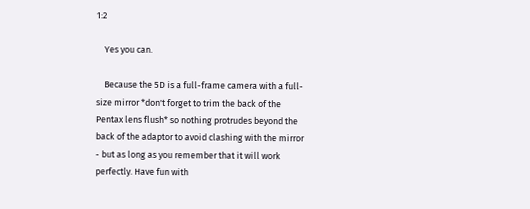1:2

    Yes you can.

    Because the 5D is a full-frame camera with a full-size mirror *don't forget to trim the back of the Pentax lens flush* so nothing protrudes beyond the back of the adaptor to avoid clashing with the mirror - but as long as you remember that it will work perfectly. Have fun with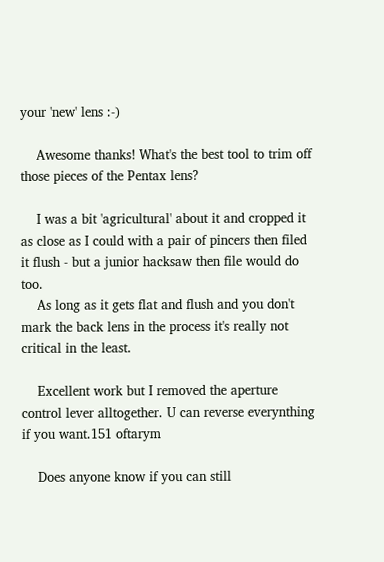your 'new' lens :-)

    Awesome thanks! What's the best tool to trim off those pieces of the Pentax lens?

    I was a bit 'agricultural' about it and cropped it as close as I could with a pair of pincers then filed it flush - but a junior hacksaw then file would do too.
    As long as it gets flat and flush and you don't mark the back lens in the process it's really not critical in the least.

    Excellent work but I removed the aperture control lever alltogether. U can reverse everynthing if you want.151 oftarym

    Does anyone know if you can still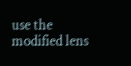use the modified lens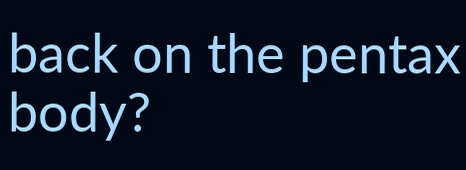back on the pentax body?